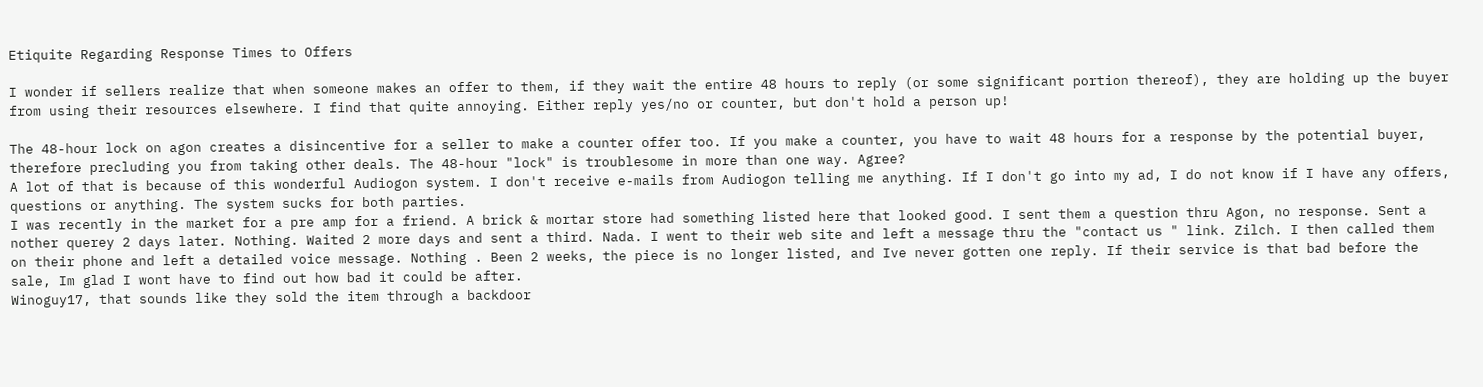Etiquite Regarding Response Times to Offers

I wonder if sellers realize that when someone makes an offer to them, if they wait the entire 48 hours to reply (or some significant portion thereof), they are holding up the buyer from using their resources elsewhere. I find that quite annoying. Either reply yes/no or counter, but don't hold a person up!

The 48-hour lock on agon creates a disincentive for a seller to make a counter offer too. If you make a counter, you have to wait 48 hours for a response by the potential buyer, therefore precluding you from taking other deals. The 48-hour "lock" is troublesome in more than one way. Agree?
A lot of that is because of this wonderful Audiogon system. I don't receive e-mails from Audiogon telling me anything. If I don't go into my ad, I do not know if I have any offers, questions or anything. The system sucks for both parties.
I was recently in the market for a pre amp for a friend. A brick & mortar store had something listed here that looked good. I sent them a question thru Agon, no response. Sent a nother querey 2 days later. Nothing. Waited 2 more days and sent a third. Nada. I went to their web site and left a message thru the "contact us " link. Zilch. I then called them on their phone and left a detailed voice message. Nothing . Been 2 weeks, the piece is no longer listed, and Ive never gotten one reply. If their service is that bad before the sale, Im glad I wont have to find out how bad it could be after.
Winoguy17, that sounds like they sold the item through a backdoor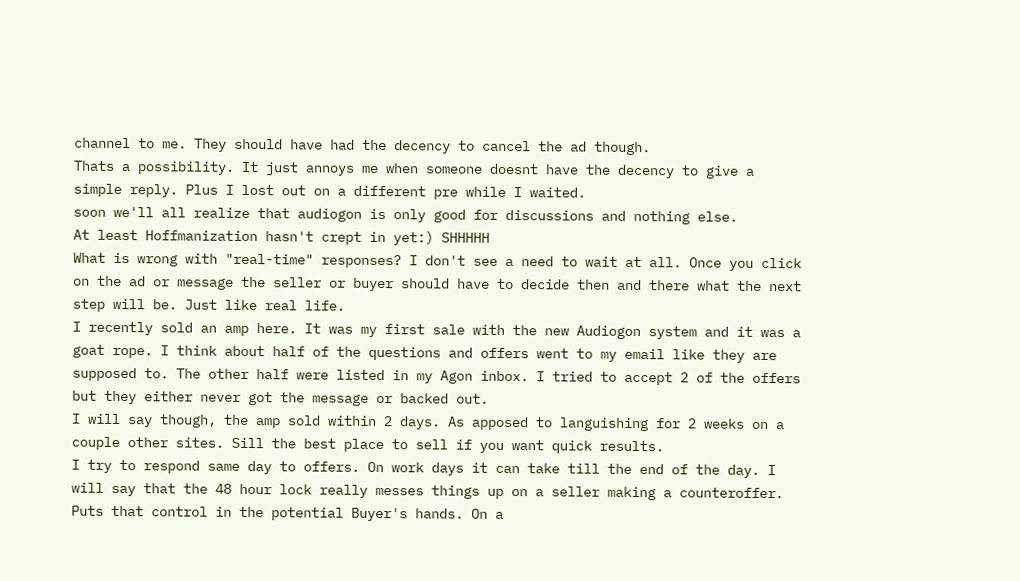channel to me. They should have had the decency to cancel the ad though.
Thats a possibility. It just annoys me when someone doesnt have the decency to give a simple reply. Plus I lost out on a different pre while I waited.
soon we'll all realize that audiogon is only good for discussions and nothing else.
At least Hoffmanization hasn't crept in yet:) SHHHHH
What is wrong with "real-time" responses? I don't see a need to wait at all. Once you click on the ad or message the seller or buyer should have to decide then and there what the next step will be. Just like real life.
I recently sold an amp here. It was my first sale with the new Audiogon system and it was a goat rope. I think about half of the questions and offers went to my email like they are supposed to. The other half were listed in my Agon inbox. I tried to accept 2 of the offers but they either never got the message or backed out.
I will say though, the amp sold within 2 days. As apposed to languishing for 2 weeks on a couple other sites. Sill the best place to sell if you want quick results.
I try to respond same day to offers. On work days it can take till the end of the day. I will say that the 48 hour lock really messes things up on a seller making a counteroffer. Puts that control in the potential Buyer's hands. On a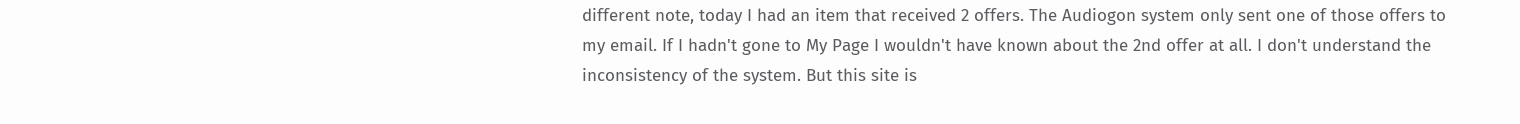different note, today I had an item that received 2 offers. The Audiogon system only sent one of those offers to my email. If I hadn't gone to My Page I wouldn't have known about the 2nd offer at all. I don't understand the inconsistency of the system. But this site is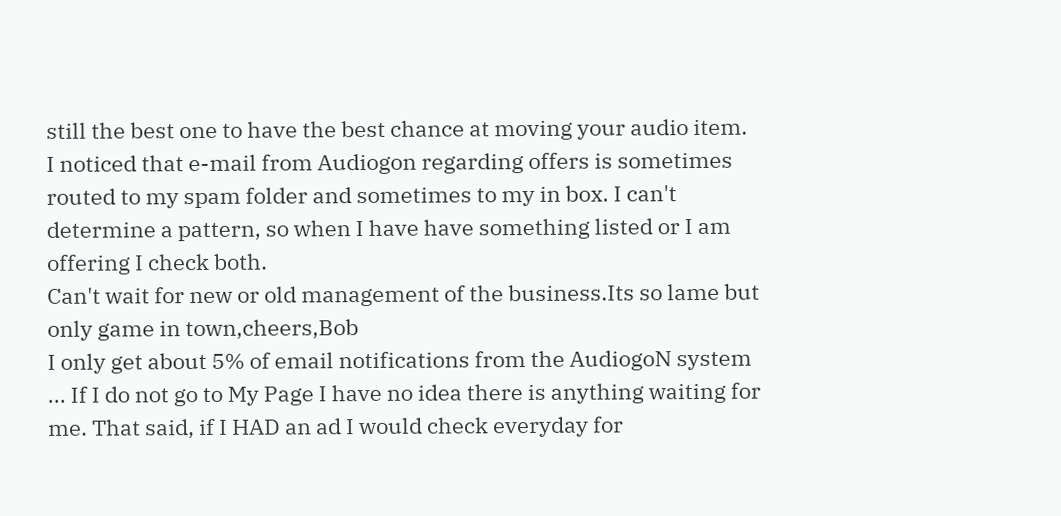still the best one to have the best chance at moving your audio item.
I noticed that e-mail from Audiogon regarding offers is sometimes routed to my spam folder and sometimes to my in box. I can't determine a pattern, so when I have have something listed or I am offering I check both.
Can't wait for new or old management of the business.Its so lame but only game in town,cheers,Bob
I only get about 5% of email notifications from the AudiogoN system ... If I do not go to My Page I have no idea there is anything waiting for me. That said, if I HAD an ad I would check everyday for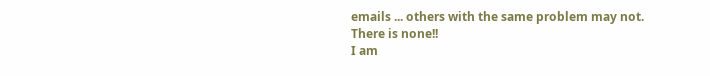emails ... others with the same problem may not.
There is none!!
I am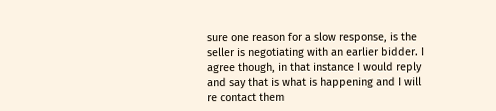sure one reason for a slow response, is the seller is negotiating with an earlier bidder. I agree though, in that instance I would reply and say that is what is happening and I will re contact them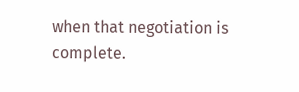when that negotiation is complete.